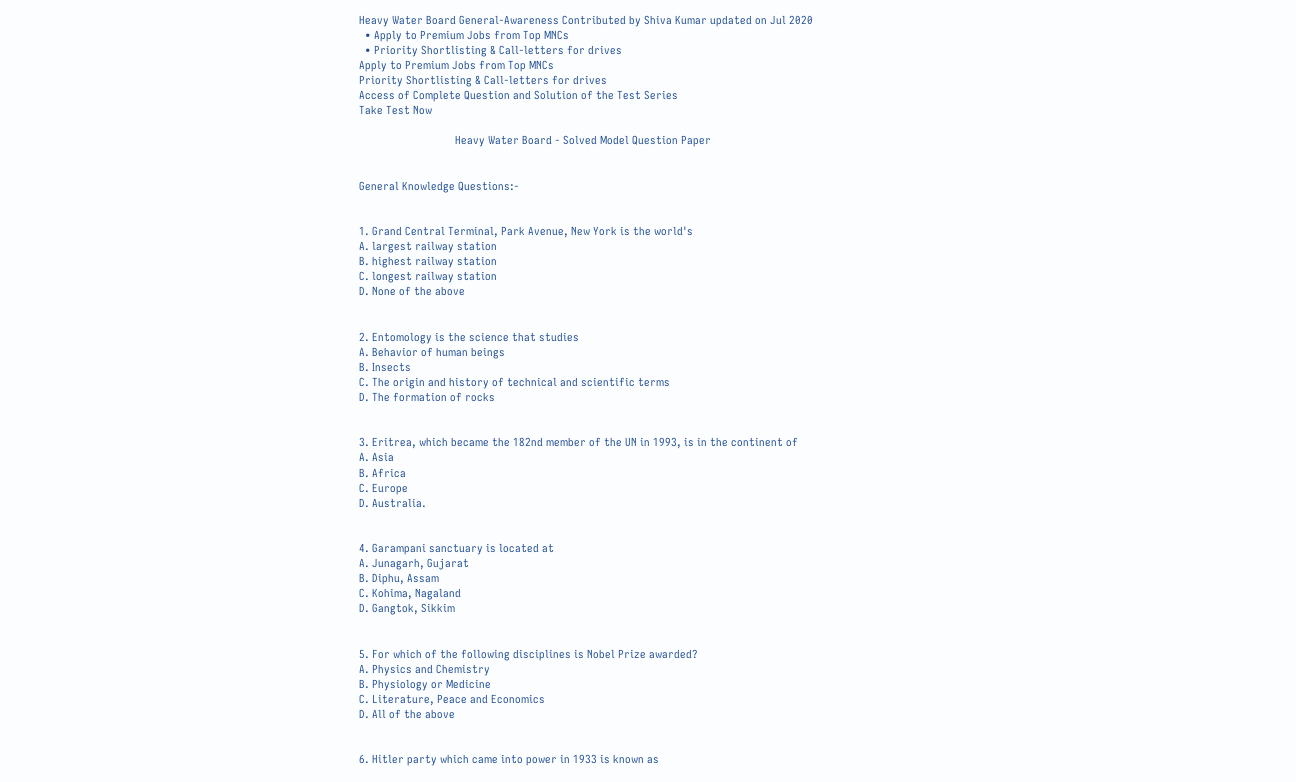Heavy Water Board General-Awareness Contributed by Shiva Kumar updated on Jul 2020
  • Apply to Premium Jobs from Top MNCs
  • Priority Shortlisting & Call-letters for drives
Apply to Premium Jobs from Top MNCs
Priority Shortlisting & Call-letters for drives
Access of Complete Question and Solution of the Test Series
Take Test Now

                                Heavy Water Board - Solved Model Question Paper


General Knowledge Questions:-


1. Grand Central Terminal, Park Avenue, New York is the world's
A. largest railway station
B. highest railway station
C. longest railway station
D. None of the above


2. Entomology is the science that studies
A. Behavior of human beings
B. Insects
C. The origin and history of technical and scientific terms
D. The formation of rocks


3. Eritrea, which became the 182nd member of the UN in 1993, is in the continent of
A. Asia
B. Africa
C. Europe
D. Australia.


4. Garampani sanctuary is located at
A. Junagarh, Gujarat
B. Diphu, Assam
C. Kohima, Nagaland
D. Gangtok, Sikkim


5. For which of the following disciplines is Nobel Prize awarded?
A. Physics and Chemistry
B. Physiology or Medicine
C. Literature, Peace and Economics
D. All of the above


6. Hitler party which came into power in 1933 is known as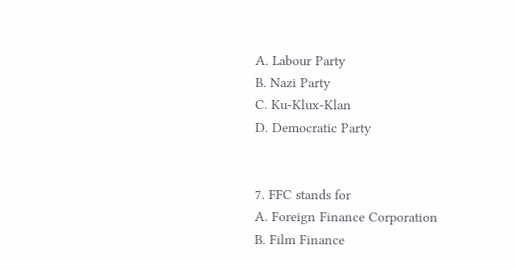A. Labour Party
B. Nazi Party
C. Ku-Klux-Klan
D. Democratic Party


7. FFC stands for
A. Foreign Finance Corporation
B. Film Finance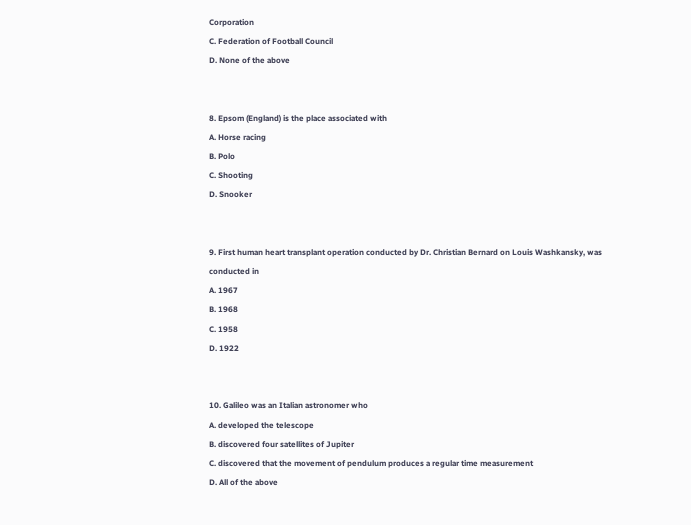Corporation
C. Federation of Football Council
D. None of the above


8. Epsom (England) is the place associated with
A. Horse racing
B. Polo
C. Shooting
D. Snooker


9. First human heart transplant operation conducted by Dr. Christian Bernard on Louis Washkansky, was conducted in
A. 1967
B. 1968
C. 1958
D. 1922


10. Galileo was an Italian astronomer who
A. developed the telescope
B. discovered four satellites of Jupiter
C. discovered that the movement of pendulum produces a regular time measurement
D. All of the above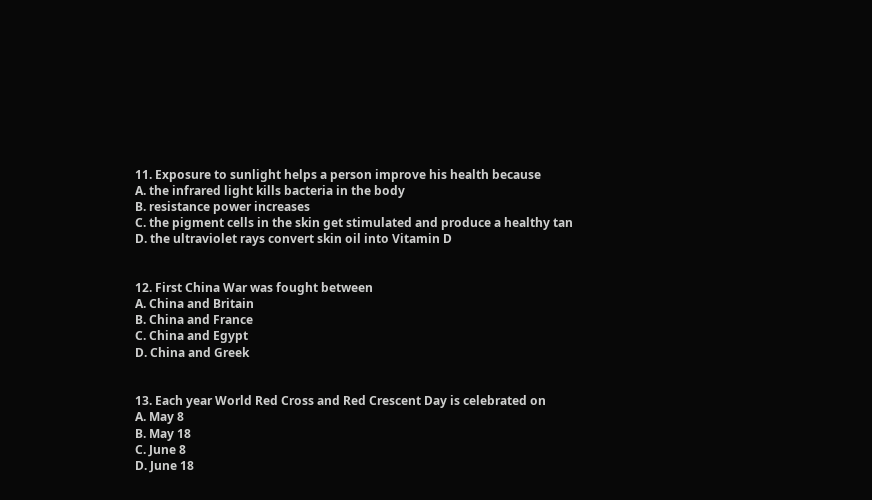11. Exposure to sunlight helps a person improve his health because
A. the infrared light kills bacteria in the body
B. resistance power increases
C. the pigment cells in the skin get stimulated and produce a healthy tan
D. the ultraviolet rays convert skin oil into Vitamin D


12. First China War was fought between
A. China and Britain
B. China and France
C. China and Egypt
D. China and Greek


13. Each year World Red Cross and Red Crescent Day is celebrated on
A. May 8
B. May 18
C. June 8
D. June 18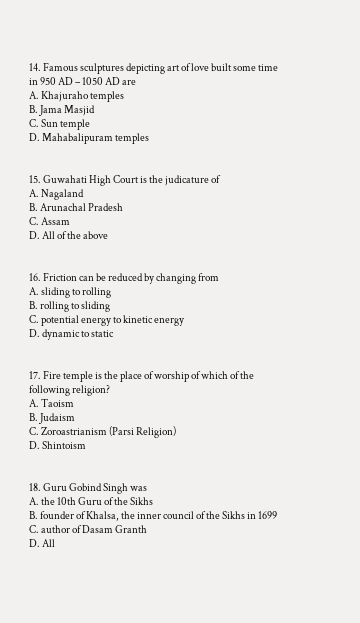14. Famous sculptures depicting art of love built some time in 950 AD – 1050 AD are
A. Khajuraho temples
B. Jama Masjid
C. Sun temple
D. Mahabalipuram temples


15. Guwahati High Court is the judicature of
A. Nagaland
B. Arunachal Pradesh
C. Assam
D. All of the above


16. Friction can be reduced by changing from
A. sliding to rolling
B. rolling to sliding
C. potential energy to kinetic energy
D. dynamic to static


17. Fire temple is the place of worship of which of the following religion?
A. Taoism
B. Judaism
C. Zoroastrianism (Parsi Religion)
D. Shintoism


18. Guru Gobind Singh was
A. the 10th Guru of the Sikhs
B. founder of Khalsa, the inner council of the Sikhs in 1699
C. author of Dasam Granth
D. All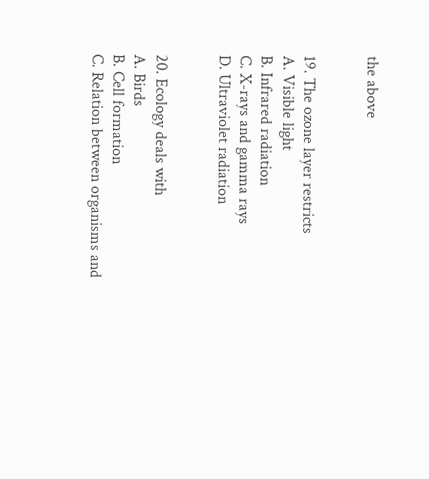the above


19. The ozone layer restricts
A. Visible light
B. Infrared radiation
C. X-rays and gamma rays
D. Ultraviolet radiation


20. Ecology deals with
A. Birds
B. Cell formation
C. Relation between organisms and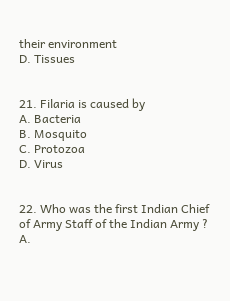their environment
D. Tissues


21. Filaria is caused by
A. Bacteria
B. Mosquito
C. Protozoa
D. Virus


22. Who was the first Indian Chief of Army Staff of the Indian Army ?
A.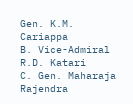Gen. K.M. Cariappa
B. Vice-Admiral R.D. Katari
C. Gen. Maharaja Rajendra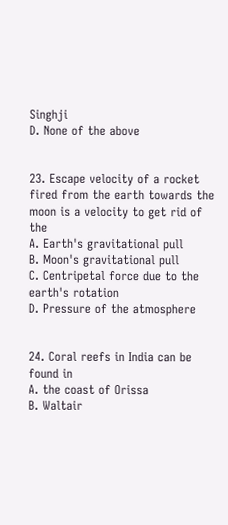Singhji
D. None of the above


23. Escape velocity of a rocket fired from the earth towards the moon is a velocity to get rid of the
A. Earth's gravitational pull
B. Moon's gravitational pull
C. Centripetal force due to the earth's rotation
D. Pressure of the atmosphere


24. Coral reefs in India can be found in
A. the coast of Orissa
B. Waltair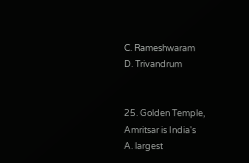C. Rameshwaram
D. Trivandrum


25. Golden Temple, Amritsar is India's
A. largest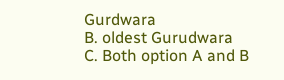Gurdwara
B. oldest Gurudwara
C. Both option A and B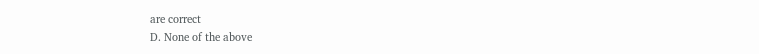are correct
D. None of the above